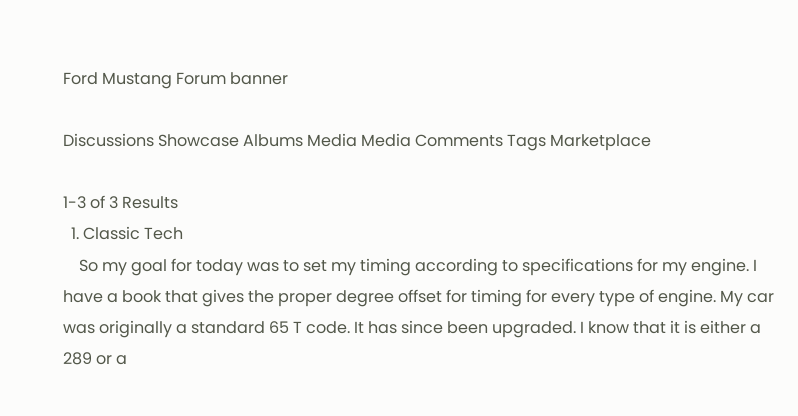Ford Mustang Forum banner

Discussions Showcase Albums Media Media Comments Tags Marketplace

1-3 of 3 Results
  1. Classic Tech
    So my goal for today was to set my timing according to specifications for my engine. I have a book that gives the proper degree offset for timing for every type of engine. My car was originally a standard 65 T code. It has since been upgraded. I know that it is either a 289 or a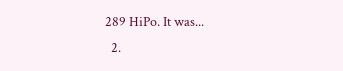289 HiPo. It was...
  2.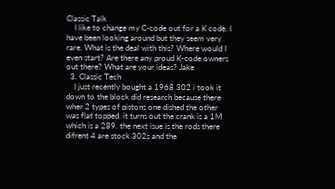Classic Talk
    I like to change my C-code out for a K code. I have been looking around but they seem very rare. What is the deal with this? Where would I even start? Are there any proud K-code owners out there? What are your ideas? Jake
  3. Classic Tech
    I just recently bought a 1968 302 i took it down to the block did research because there wher 2 types of pistons one dished the other was flat topped. it turns out the crank is a 1M which is a 289. the next isue is the rods there difrent 4 are stock 302s and the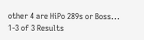other 4 are HiPo 289s or Boss...
1-3 of 3 Results